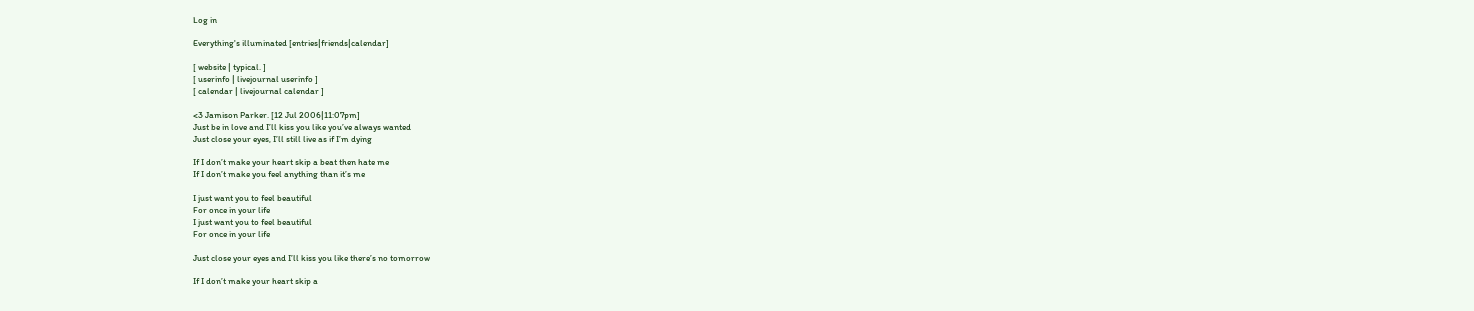Log in

Everything's illuminated [entries|friends|calendar]

[ website | typical. ]
[ userinfo | livejournal userinfo ]
[ calendar | livejournal calendar ]

<3 Jamison Parker. [12 Jul 2006|11:07pm]
Just be in love and I’ll kiss you like you’ve always wanted
Just close your eyes, I’ll still live as if I’m dying

If I don’t make your heart skip a beat then hate me
If I don’t make you feel anything than it’s me

I just want you to feel beautiful
For once in your life
I just want you to feel beautiful
For once in your life

Just close your eyes and I’ll kiss you like there’s no tomorrow

If I don’t make your heart skip a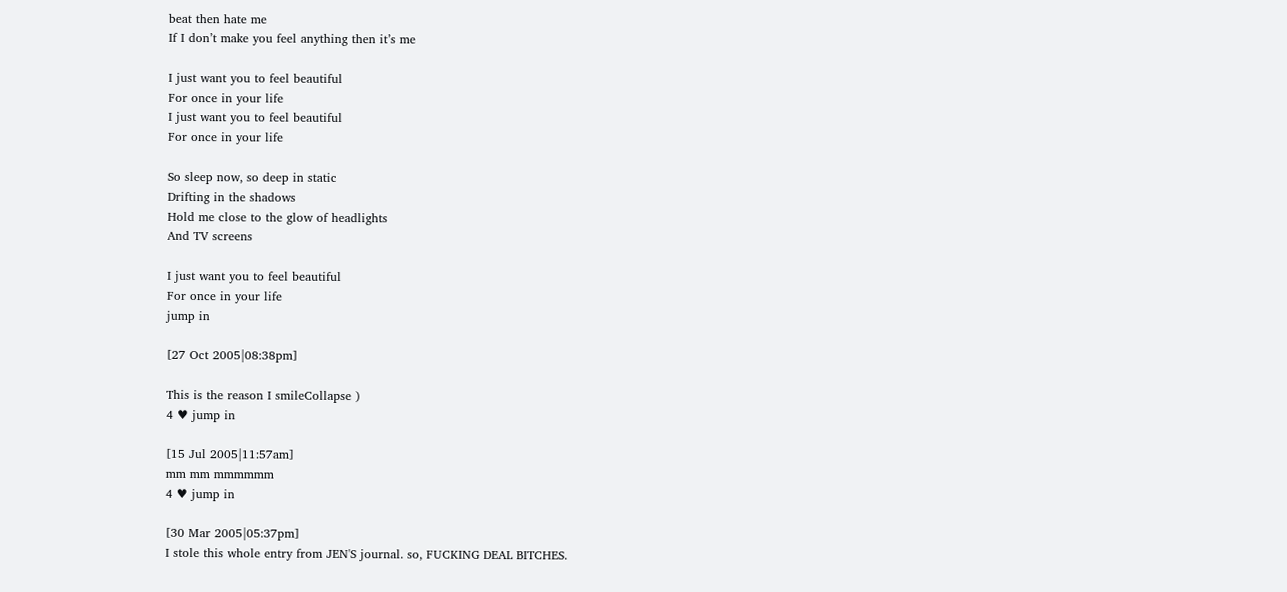beat then hate me
If I don’t make you feel anything then it’s me

I just want you to feel beautiful
For once in your life
I just want you to feel beautiful
For once in your life

So sleep now, so deep in static
Drifting in the shadows
Hold me close to the glow of headlights
And TV screens

I just want you to feel beautiful
For once in your life
jump in

[27 Oct 2005|08:38pm]

This is the reason I smileCollapse )
4 ♥ jump in

[15 Jul 2005|11:57am]
mm mm mmmmmm
4 ♥ jump in

[30 Mar 2005|05:37pm]
I stole this whole entry from JEN'S journal. so, FUCKING DEAL BITCHES.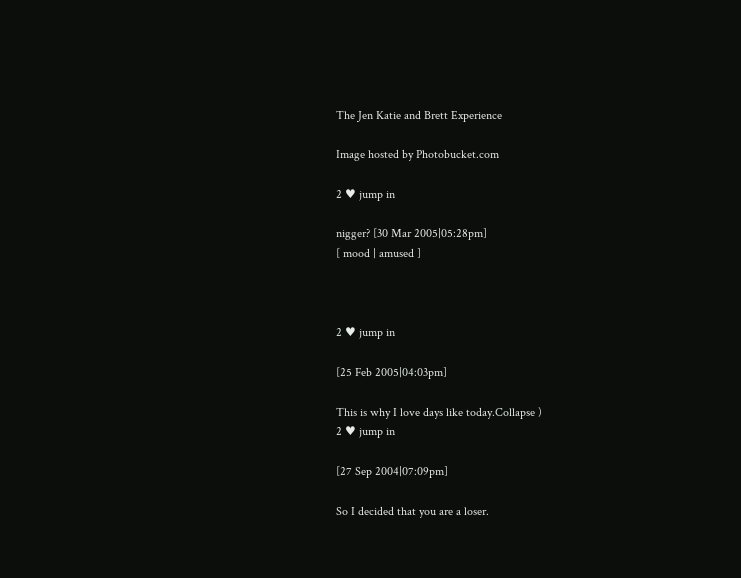The Jen Katie and Brett Experience

Image hosted by Photobucket.com

2 ♥ jump in

nigger? [30 Mar 2005|05:28pm]
[ mood | amused ]



2 ♥ jump in

[25 Feb 2005|04:03pm]

This is why I love days like today.Collapse )
2 ♥ jump in

[27 Sep 2004|07:09pm]

So I decided that you are a loser.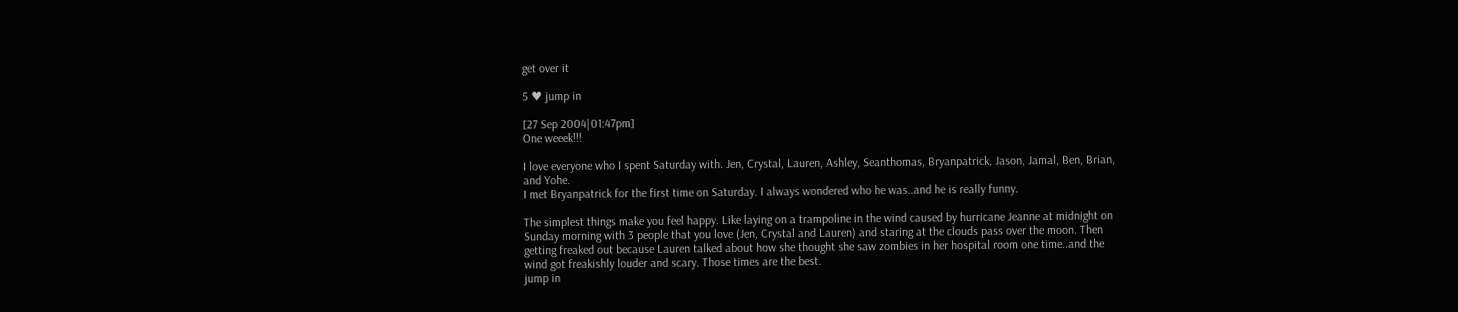get over it

5 ♥ jump in

[27 Sep 2004|01:47pm]
One weeek!!!

I love everyone who I spent Saturday with. Jen, Crystal, Lauren, Ashley, Seanthomas, Bryanpatrick, Jason, Jamal, Ben, Brian, and Yohe.
I met Bryanpatrick for the first time on Saturday. I always wondered who he was..and he is really funny.

The simplest things make you feel happy. Like laying on a trampoline in the wind caused by hurricane Jeanne at midnight on Sunday morning with 3 people that you love (Jen, Crystal and Lauren) and staring at the clouds pass over the moon. Then getting freaked out because Lauren talked about how she thought she saw zombies in her hospital room one time..and the wind got freakishly louder and scary. Those times are the best.
jump in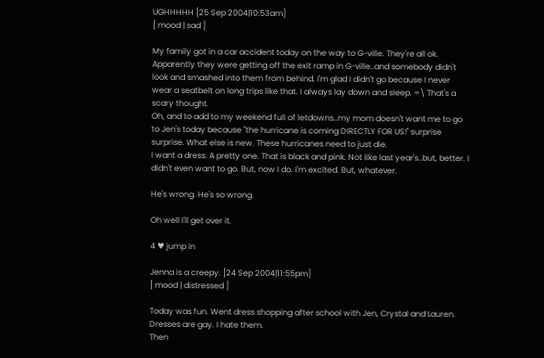UGHHHHH [25 Sep 2004|10:53am]
[ mood | sad ]

My family got in a car accident today on the way to G-ville. They're all ok. Apparently they were getting off the exit ramp in G-ville..and somebody didn't look and smashed into them from behind. I'm glad I didn't go because I never wear a seatbelt on long trips like that. I always lay down and sleep. =\ That's a scary thought.
Oh, and to add to my weekend full of letdowns..my mom doesn't want me to go to Jen's today because "the hurricane is coming DIRECTLY FOR US!" surprise surprise. What else is new. These hurricanes need to just die.
I want a dress. A pretty one. That is black and pink. Not like last year's..but, better. I didn't even want to go. But, now I do. I'm excited. But, whatever.

He's wrong. He's so wrong.

Oh well I'll get over it.

4 ♥ jump in

Jenna is a creepy. [24 Sep 2004|11:55pm]
[ mood | distressed ]

Today was fun. Went dress shopping after school with Jen, Crystal and Lauren. Dresses are gay. I hate them.
Then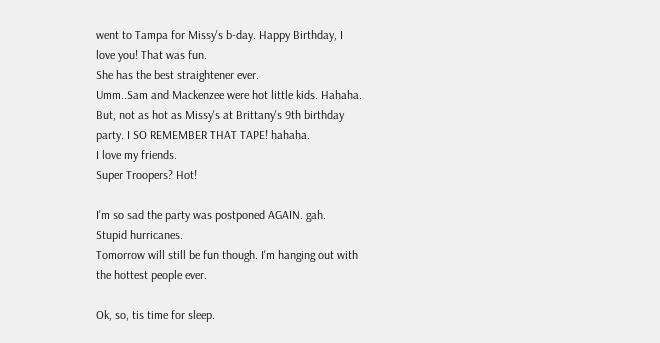went to Tampa for Missy's b-day. Happy Birthday, I love you! That was fun.
She has the best straightener ever.
Umm..Sam and Mackenzee were hot little kids. Hahaha.
But, not as hot as Missy's at Brittany's 9th birthday party. I SO REMEMBER THAT TAPE! hahaha.
I love my friends.
Super Troopers? Hot!

I'm so sad the party was postponed AGAIN. gah.
Stupid hurricanes.
Tomorrow will still be fun though. I'm hanging out with the hottest people ever.

Ok, so, tis time for sleep.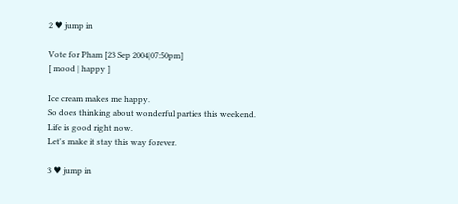2 ♥ jump in

Vote for Pham [23 Sep 2004|07:50pm]
[ mood | happy ]

Ice cream makes me happy.
So does thinking about wonderful parties this weekend.
Life is good right now.
Let's make it stay this way forever.

3 ♥ jump in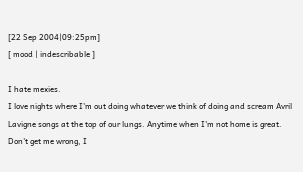[22 Sep 2004|09:25pm]
[ mood | indescribable ]

I hate mexies.
I love nights where I'm out doing whatever we think of doing and scream Avril Lavigne songs at the top of our lungs. Anytime when I'm not home is great. Don't get me wrong, I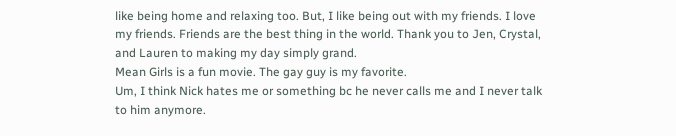like being home and relaxing too. But, I like being out with my friends. I love my friends. Friends are the best thing in the world. Thank you to Jen, Crystal, and Lauren to making my day simply grand.
Mean Girls is a fun movie. The gay guy is my favorite.
Um, I think Nick hates me or something bc he never calls me and I never talk to him anymore.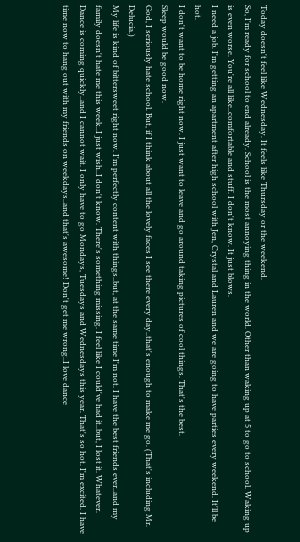Today doesn't feel like Wednesday. It feels like Thursday or the weekend.
So, I'm ready for school to end already. School is the most annoying thing in the world. Other than waking up at 5 to go to school. Waking up is even worse. You're all like..comfortable and stuff. I don't know. It just blows.
I need a job. I'm getting an apartment after high school with Jen, Crystal and Lauren and we are going to have parties every weekend. It'll be hot.
I don't want to be home right now. I just want to leave and go around taking pictures of cool things. That's the best.
Sleep would be good now.
God, I seriously hate school. But, if I think about all the lovely faces I see there every day..that's enough to make me go. (That's including Mr. Delucia.)
My life is kind of bittersweet right now. I'm perfectly content with things..but, at the same time I'm not. I have the best friends ever..and my family doesn't hate me this week..I just wish..I don't know. There's something missing. I feel like I could've had it..but, I lost it. Whatever.
Dance is coming quickly..and I cannot wait. I only have to go Mondays, Tuesdays and Wednesdays this year. That's so hot. I'm excited. I have time now to hang out with my friends on weekdays..and that's awesome! Don't get me wrong..I love dance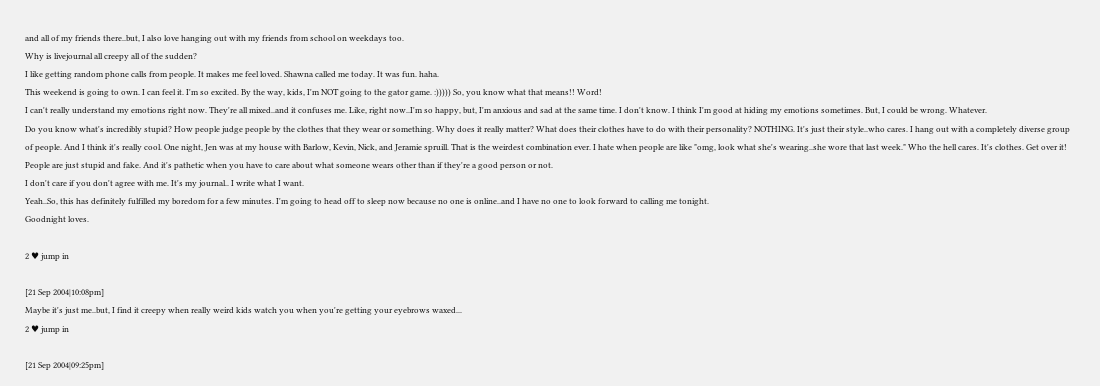and all of my friends there..but, I also love hanging out with my friends from school on weekdays too.
Why is livejournal all creepy all of the sudden?
I like getting random phone calls from people. It makes me feel loved. Shawna called me today. It was fun. haha.
This weekend is going to own. I can feel it. I'm so excited. By the way, kids, I'm NOT going to the gator game. :))))) So, you know what that means!! Word!
I can't really understand my emotions right now. They're all mixed..and it confuses me. Like, right now..I'm so happy, but, I'm anxious and sad at the same time. I don't know. I think I'm good at hiding my emotions sometimes. But, I could be wrong. Whatever.
Do you know what's incredibly stupid? How people judge people by the clothes that they wear or something. Why does it really matter? What does their clothes have to do with their personality? NOTHING. It's just their style..who cares. I hang out with a completely diverse group of people. And I think it's really cool. One night, Jen was at my house with Barlow, Kevin, Nick, and Jeramie spruill. That is the weirdest combination ever. I hate when people are like "omg, look what she's wearing..she wore that last week." Who the hell cares. It's clothes. Get over it! People are just stupid and fake. And it's pathetic when you have to care about what someone wears other than if they're a good person or not.
I don't care if you don't agree with me. It's my journal.. I write what I want.
Yeah..So, this has definitely fulfilled my boredom for a few minutes. I'm going to head off to sleep now because no one is online..and I have no one to look forward to calling me tonight.
Goodnight loves.

2 ♥ jump in

[21 Sep 2004|10:08pm]
Maybe it's just me..but, I find it creepy when really weird kids watch you when you're getting your eyebrows waxed...
2 ♥ jump in

[21 Sep 2004|09:25pm]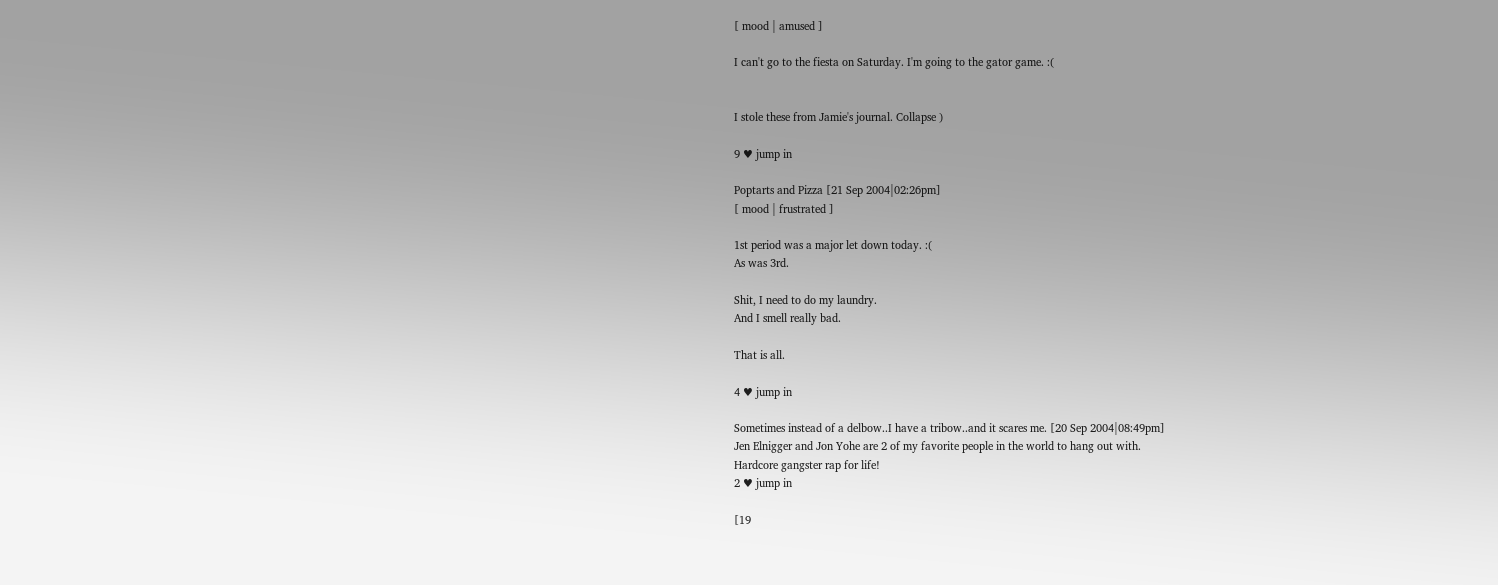[ mood | amused ]

I can't go to the fiesta on Saturday. I'm going to the gator game. :(


I stole these from Jamie's journal. Collapse )

9 ♥ jump in

Poptarts and Pizza [21 Sep 2004|02:26pm]
[ mood | frustrated ]

1st period was a major let down today. :(
As was 3rd.

Shit, I need to do my laundry.
And I smell really bad.

That is all.

4 ♥ jump in

Sometimes instead of a delbow..I have a tribow..and it scares me. [20 Sep 2004|08:49pm]
Jen Elnigger and Jon Yohe are 2 of my favorite people in the world to hang out with.
Hardcore gangster rap for life!
2 ♥ jump in

[19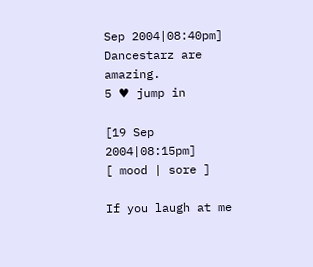Sep 2004|08:40pm]
Dancestarz are amazing.
5 ♥ jump in

[19 Sep 2004|08:15pm]
[ mood | sore ]

If you laugh at me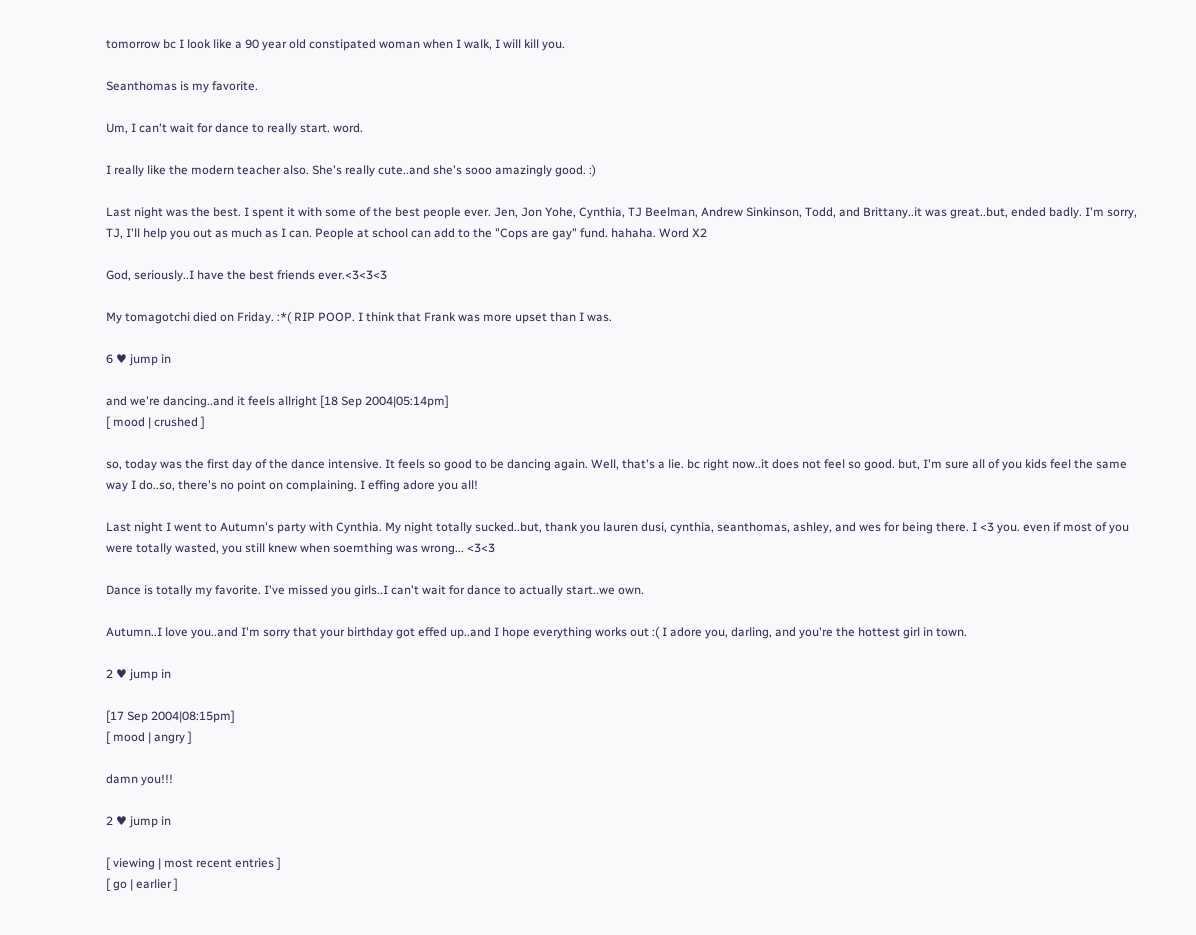tomorrow bc I look like a 90 year old constipated woman when I walk, I will kill you.

Seanthomas is my favorite.

Um, I can't wait for dance to really start. word.

I really like the modern teacher also. She's really cute..and she's sooo amazingly good. :)

Last night was the best. I spent it with some of the best people ever. Jen, Jon Yohe, Cynthia, TJ Beelman, Andrew Sinkinson, Todd, and Brittany..it was great..but, ended badly. I'm sorry, TJ, I'll help you out as much as I can. People at school can add to the "Cops are gay" fund. hahaha. Word X2

God, seriously..I have the best friends ever.<3<3<3

My tomagotchi died on Friday. :*( RIP POOP. I think that Frank was more upset than I was.

6 ♥ jump in

and we're dancing..and it feels allright [18 Sep 2004|05:14pm]
[ mood | crushed ]

so, today was the first day of the dance intensive. It feels so good to be dancing again. Well, that's a lie. bc right now..it does not feel so good. but, I'm sure all of you kids feel the same way I do..so, there's no point on complaining. I effing adore you all!

Last night I went to Autumn's party with Cynthia. My night totally sucked..but, thank you lauren dusi, cynthia, seanthomas, ashley, and wes for being there. I <3 you. even if most of you were totally wasted, you still knew when soemthing was wrong... <3<3

Dance is totally my favorite. I've missed you girls..I can't wait for dance to actually start..we own.

Autumn..I love you..and I'm sorry that your birthday got effed up..and I hope everything works out :( I adore you, darling, and you're the hottest girl in town.

2 ♥ jump in

[17 Sep 2004|08:15pm]
[ mood | angry ]

damn you!!!

2 ♥ jump in

[ viewing | most recent entries ]
[ go | earlier ]